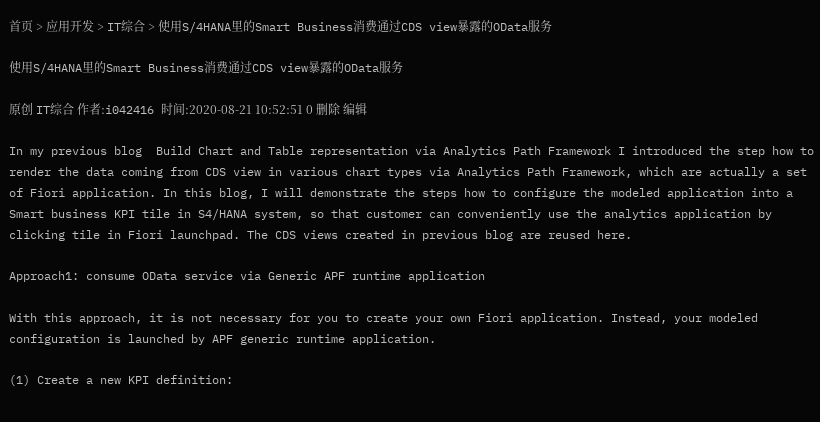首页 > 应用开发 > IT综合 > 使用S/4HANA里的Smart Business消费通过CDS view暴露的OData服务

使用S/4HANA里的Smart Business消费通过CDS view暴露的OData服务

原创 IT综合 作者:i042416 时间:2020-08-21 10:52:51 0 删除 编辑

In my previous blog  Build Chart and Table representation via Analytics Path Framework I introduced the step how to render the data coming from CDS view in various chart types via Analytics Path Framework, which are actually a set of Fiori application. In this blog, I will demonstrate the steps how to configure the modeled application into a Smart business KPI tile in S4/HANA system, so that customer can conveniently use the analytics application by clicking tile in Fiori launchpad. The CDS views created in previous blog are reused here.

Approach1: consume OData service via Generic APF runtime application

With this approach, it is not necessary for you to create your own Fiori application. Instead, your modeled configuration is launched by APF generic runtime application.

(1) Create a new KPI definition: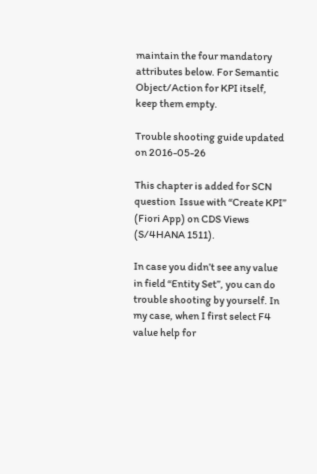maintain the four mandatory attributes below. For Semantic Object/Action for KPI itself, keep them empty.

Trouble shooting guide updated on 2016-05-26

This chapter is added for SCN question  Issue with “Create KPI” (Fiori App) on CDS Views (S/4HANA 1511).

In case you didn’t see any value in field “Entity Set”, you can do trouble shooting by yourself. In my case, when I first select F4 value help for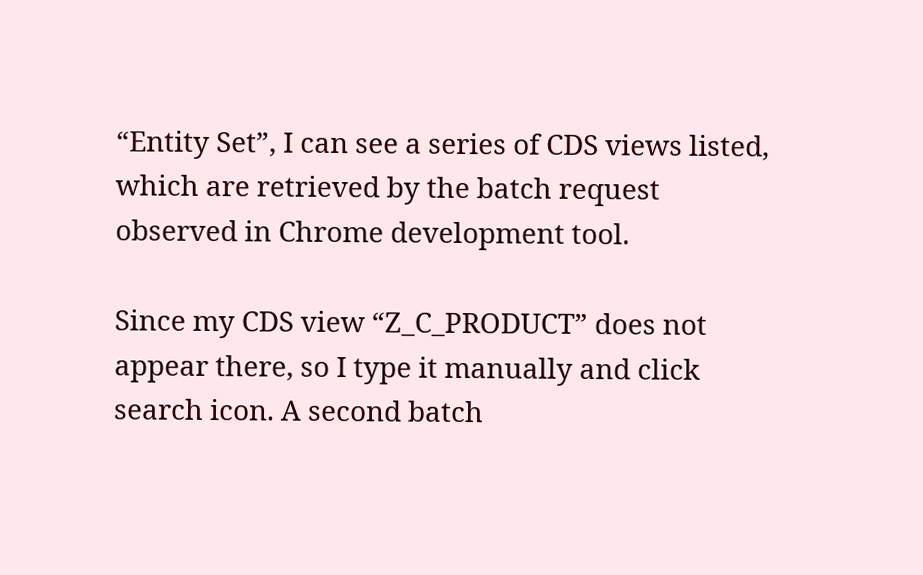“Entity Set”, I can see a series of CDS views listed, which are retrieved by the batch request observed in Chrome development tool.

Since my CDS view “Z_C_PRODUCT” does not appear there, so I type it manually and click search icon. A second batch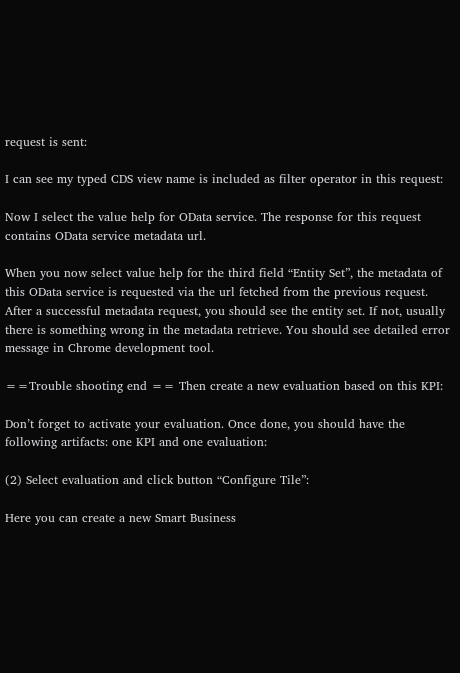request is sent:

I can see my typed CDS view name is included as filter operator in this request:

Now I select the value help for OData service. The response for this request contains OData service metadata url.

When you now select value help for the third field “Entity Set”, the metadata of this OData service is requested via the url fetched from the previous request. After a successful metadata request, you should see the entity set. If not, usually there is something wrong in the metadata retrieve. You should see detailed error message in Chrome development tool.

==Trouble shooting end == Then create a new evaluation based on this KPI:

Don’t forget to activate your evaluation. Once done, you should have the following artifacts: one KPI and one evaluation:

(2) Select evaluation and click button “Configure Tile”:

Here you can create a new Smart Business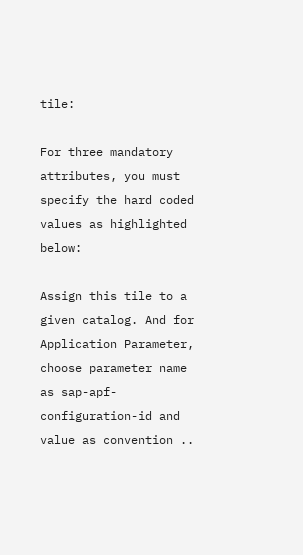tile:

For three mandatory attributes, you must specify the hard coded values as highlighted below:

Assign this tile to a given catalog. And for Application Parameter, choose parameter name as sap-apf-configuration-id and value as convention ..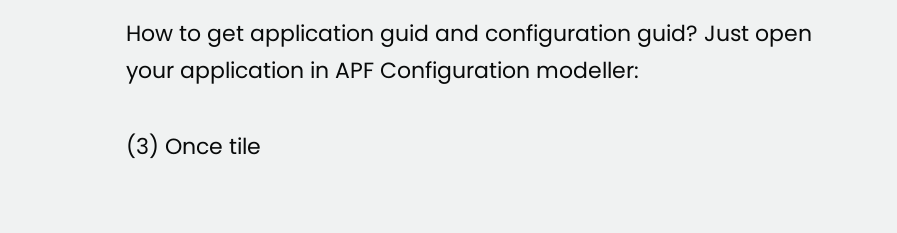How to get application guid and configuration guid? Just open your application in APF Configuration modeller:

(3) Once tile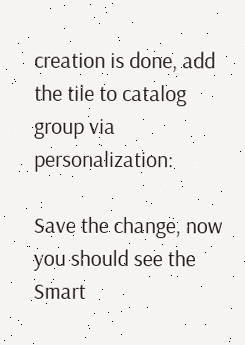creation is done, add the tile to catalog group via personalization:

Save the change, now you should see the Smart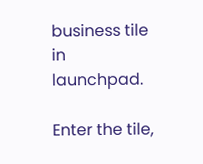business tile in launchpad.

Enter the tile,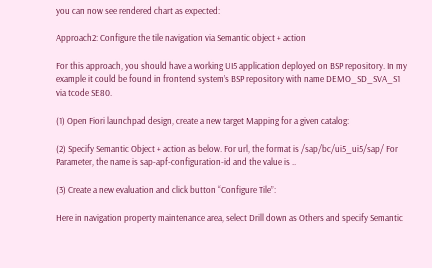you can now see rendered chart as expected:

Approach2: Configure the tile navigation via Semantic object + action

For this approach, you should have a working UI5 application deployed on BSP repository. In my example it could be found in frontend system’s BSP repository with name DEMO_SD_SVA_S1 via tcode SE80.

(1) Open Fiori launchpad design, create a new target Mapping for a given catalog:

(2) Specify Semantic Object + action as below. For url, the format is /sap/bc/ui5_ui5/sap/ For Parameter, the name is sap-apf-configuration-id and the value is ..

(3) Create a new evaluation and click button “Configure Tile”:

Here in navigation property maintenance area, select Drill down as Others and specify Semantic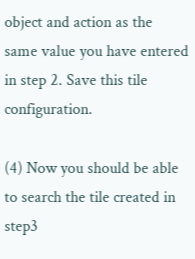object and action as the same value you have entered in step 2. Save this tile configuration.

(4) Now you should be able to search the tile created in step3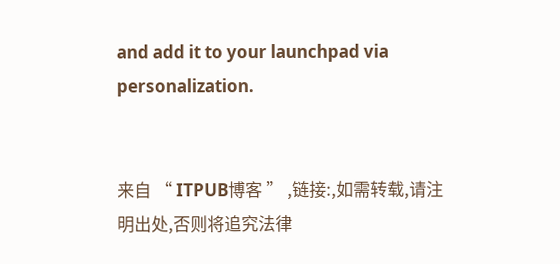and add it to your launchpad via personalization.


来自 “ ITPUB博客 ” ,链接:,如需转载,请注明出处,否则将追究法律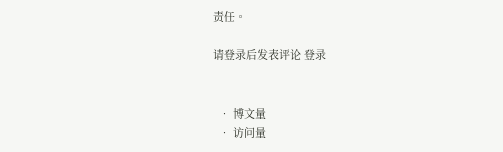责任。

请登录后发表评论 登录


  • 博文量
  • 访问量